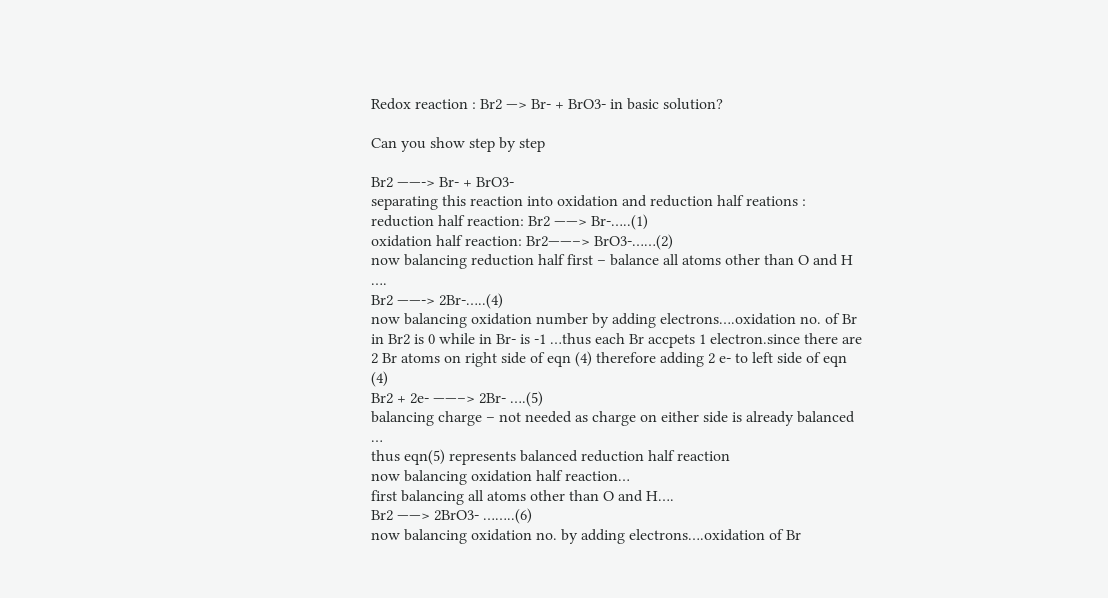Redox reaction : Br2 —> Br- + BrO3- in basic solution?

Can you show step by step

Br2 ——-> Br- + BrO3-
separating this reaction into oxidation and reduction half reations :
reduction half reaction: Br2 ——> Br-…..(1)
oxidation half reaction: Br2——–> BrO3-……(2)
now balancing reduction half first – balance all atoms other than O and H ….
Br2 ——-> 2Br-…..(4)
now balancing oxidation number by adding electrons….oxidation no. of Br in Br2 is 0 while in Br- is -1 …thus each Br accpets 1 electron.since there are 2 Br atoms on right side of eqn (4) therefore adding 2 e- to left side of eqn (4)
Br2 + 2e- ——–> 2Br- ….(5)
balancing charge – not needed as charge on either side is already balanced …
thus eqn(5) represents balanced reduction half reaction
now balancing oxidation half reaction…
first balancing all atoms other than O and H….
Br2 ——> 2BrO3- ……..(6)
now balancing oxidation no. by adding electrons….oxidation of Br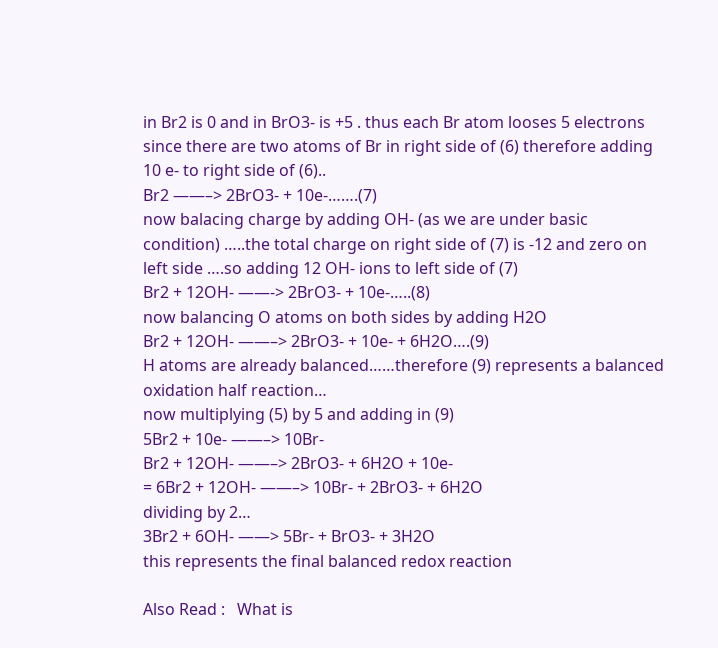in Br2 is 0 and in BrO3- is +5 . thus each Br atom looses 5 electrons since there are two atoms of Br in right side of (6) therefore adding 10 e- to right side of (6)..
Br2 ——–> 2BrO3- + 10e-…….(7)
now balacing charge by adding OH- (as we are under basic condition) …..the total charge on right side of (7) is -12 and zero on left side ….so adding 12 OH- ions to left side of (7)
Br2 + 12OH- ——-> 2BrO3- + 10e-…..(8)
now balancing O atoms on both sides by adding H2O
Br2 + 12OH- ——–> 2BrO3- + 10e- + 6H2O….(9)
H atoms are already balanced……therefore (9) represents a balanced oxidation half reaction…
now multiplying (5) by 5 and adding in (9)
5Br2 + 10e- ——–> 10Br-
Br2 + 12OH- ——–> 2BrO3- + 6H2O + 10e-
= 6Br2 + 12OH- ——–> 10Br- + 2BrO3- + 6H2O
dividing by 2…
3Br2 + 6OH- ——> 5Br- + BrO3- + 3H2O
this represents the final balanced redox reaction

Also Read :   What is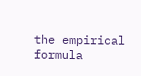the empirical formula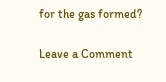for the gas formed?

Leave a Comment